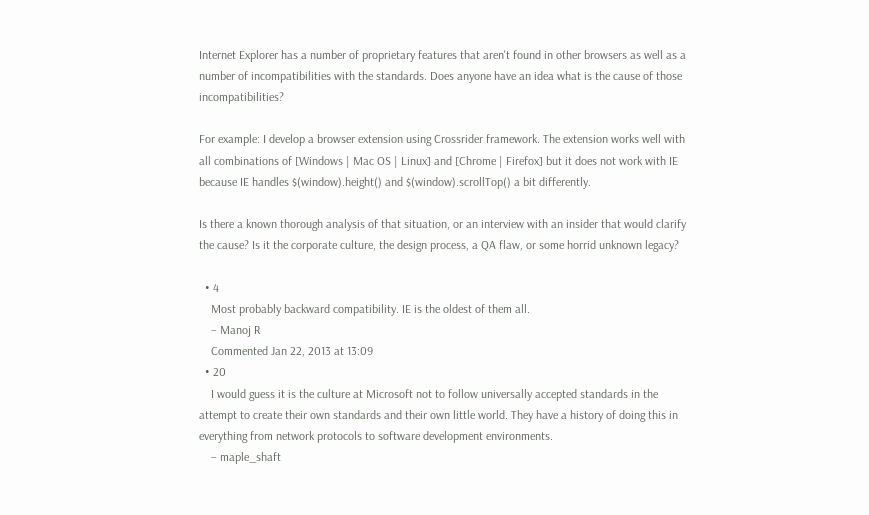Internet Explorer has a number of proprietary features that aren't found in other browsers as well as a number of incompatibilities with the standards. Does anyone have an idea what is the cause of those incompatibilities?

For example: I develop a browser extension using Crossrider framework. The extension works well with all combinations of [Windows | Mac OS | Linux] and [Chrome | Firefox] but it does not work with IE because IE handles $(window).height() and $(window).scrollTop() a bit differently.

Is there a known thorough analysis of that situation, or an interview with an insider that would clarify the cause? Is it the corporate culture, the design process, a QA flaw, or some horrid unknown legacy?

  • 4
    Most probably backward compatibility. IE is the oldest of them all.
    – Manoj R
    Commented Jan 22, 2013 at 13:09
  • 20
    I would guess it is the culture at Microsoft not to follow universally accepted standards in the attempt to create their own standards and their own little world. They have a history of doing this in everything from network protocols to software development environments.
    – maple_shaft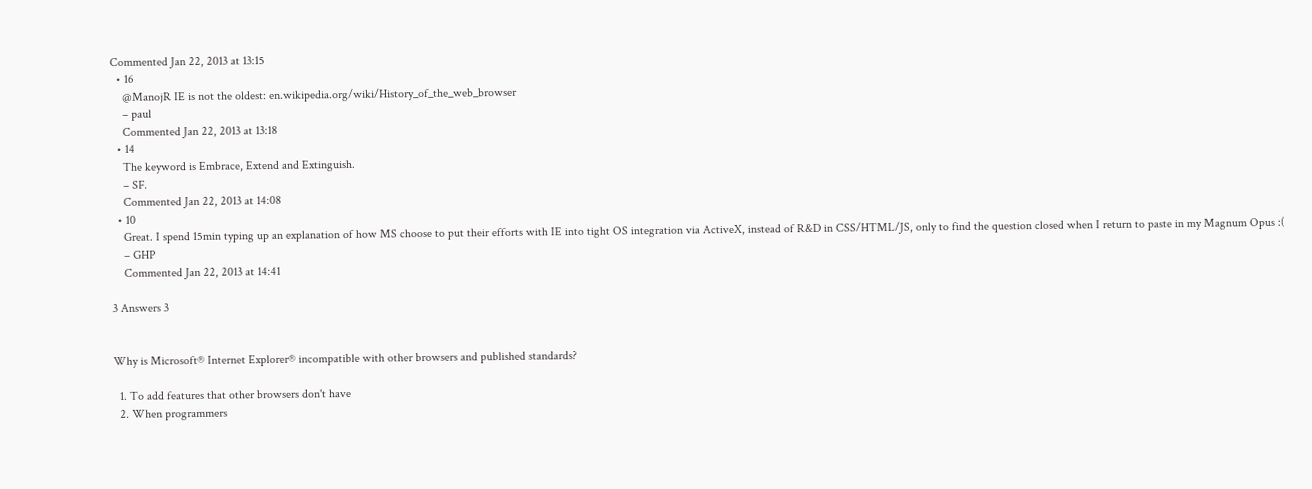Commented Jan 22, 2013 at 13:15
  • 16
    @ManojR IE is not the oldest: en.wikipedia.org/wiki/History_of_the_web_browser
    – paul
    Commented Jan 22, 2013 at 13:18
  • 14
    The keyword is Embrace, Extend and Extinguish.
    – SF.
    Commented Jan 22, 2013 at 14:08
  • 10
    Great. I spend 15min typing up an explanation of how MS choose to put their efforts with IE into tight OS integration via ActiveX, instead of R&D in CSS/HTML/JS, only to find the question closed when I return to paste in my Magnum Opus :(
    – GHP
    Commented Jan 22, 2013 at 14:41

3 Answers 3


Why is Microsoft® Internet Explorer® incompatible with other browsers and published standards?

  1. To add features that other browsers don't have
  2. When programmers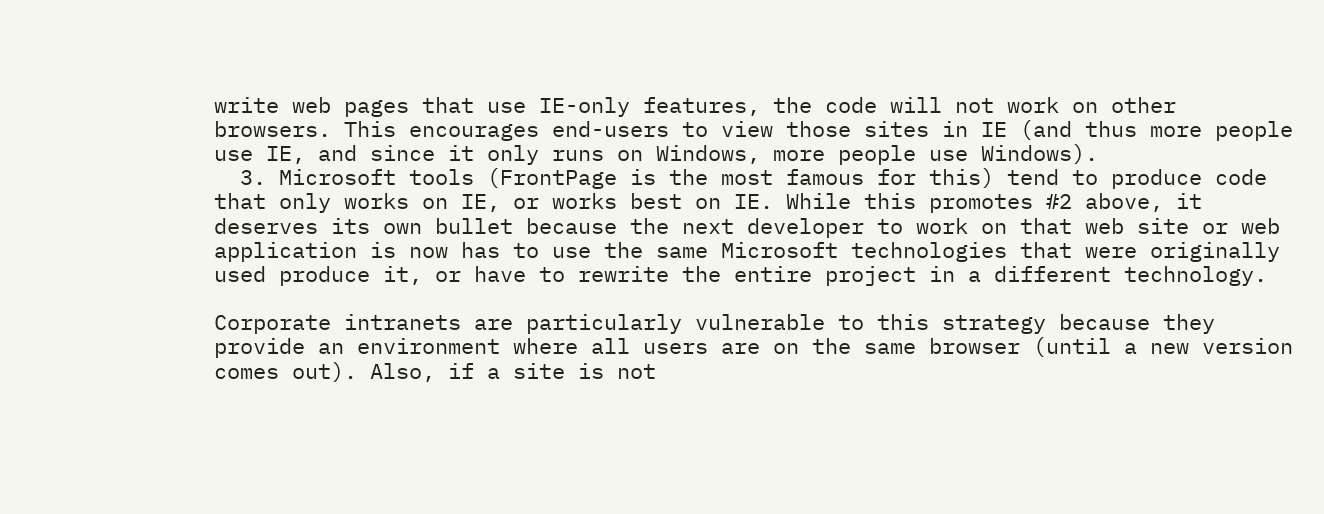write web pages that use IE-only features, the code will not work on other browsers. This encourages end-users to view those sites in IE (and thus more people use IE, and since it only runs on Windows, more people use Windows).
  3. Microsoft tools (FrontPage is the most famous for this) tend to produce code that only works on IE, or works best on IE. While this promotes #2 above, it deserves its own bullet because the next developer to work on that web site or web application is now has to use the same Microsoft technologies that were originally used produce it, or have to rewrite the entire project in a different technology.

Corporate intranets are particularly vulnerable to this strategy because they provide an environment where all users are on the same browser (until a new version comes out). Also, if a site is not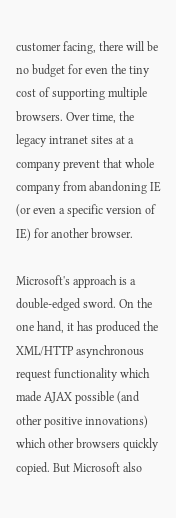customer facing, there will be no budget for even the tiny cost of supporting multiple browsers. Over time, the legacy intranet sites at a company prevent that whole company from abandoning IE (or even a specific version of IE) for another browser.

Microsoft's approach is a double-edged sword. On the one hand, it has produced the XML/HTTP asynchronous request functionality which made AJAX possible (and other positive innovations) which other browsers quickly copied. But Microsoft also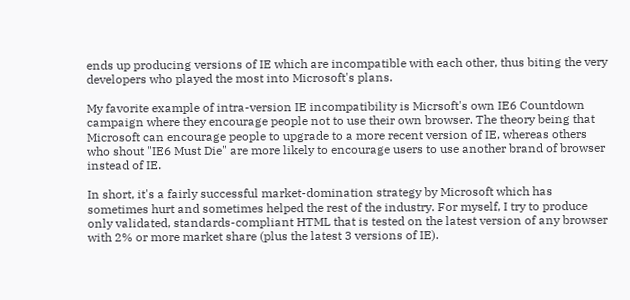ends up producing versions of IE which are incompatible with each other, thus biting the very developers who played the most into Microsoft's plans.

My favorite example of intra-version IE incompatibility is Micrsoft's own IE6 Countdown campaign where they encourage people not to use their own browser. The theory being that Microsoft can encourage people to upgrade to a more recent version of IE, whereas others who shout "IE6 Must Die" are more likely to encourage users to use another brand of browser instead of IE.

In short, it's a fairly successful market-domination strategy by Microsoft which has sometimes hurt and sometimes helped the rest of the industry. For myself, I try to produce only validated, standards-compliant HTML that is tested on the latest version of any browser with 2% or more market share (plus the latest 3 versions of IE).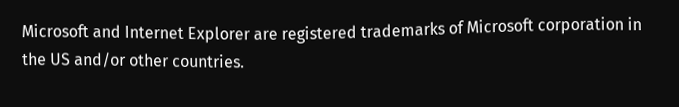Microsoft and Internet Explorer are registered trademarks of Microsoft corporation in the US and/or other countries.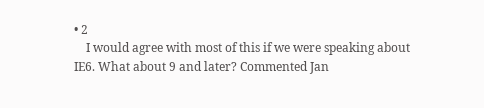• 2
    I would agree with most of this if we were speaking about IE6. What about 9 and later? Commented Jan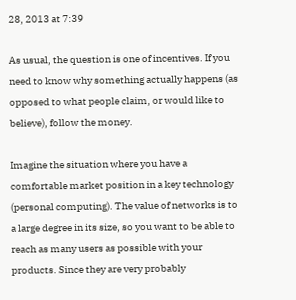28, 2013 at 7:39

As usual, the question is one of incentives. If you need to know why something actually happens (as opposed to what people claim, or would like to believe), follow the money.

Imagine the situation where you have a comfortable market position in a key technology (personal computing). The value of networks is to a large degree in its size, so you want to be able to reach as many users as possible with your products. Since they are very probably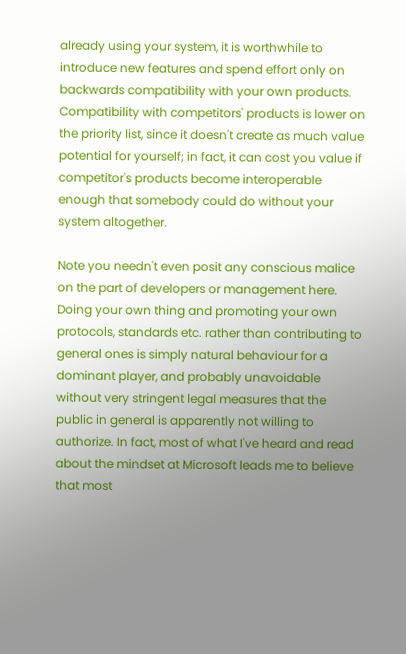already using your system, it is worthwhile to introduce new features and spend effort only on backwards compatibility with your own products. Compatibility with competitors' products is lower on the priority list, since it doesn't create as much value potential for yourself; in fact, it can cost you value if competitor's products become interoperable enough that somebody could do without your system altogether.

Note you needn't even posit any conscious malice on the part of developers or management here. Doing your own thing and promoting your own protocols, standards etc. rather than contributing to general ones is simply natural behaviour for a dominant player, and probably unavoidable without very stringent legal measures that the public in general is apparently not willing to authorize. In fact, most of what I've heard and read about the mindset at Microsoft leads me to believe that most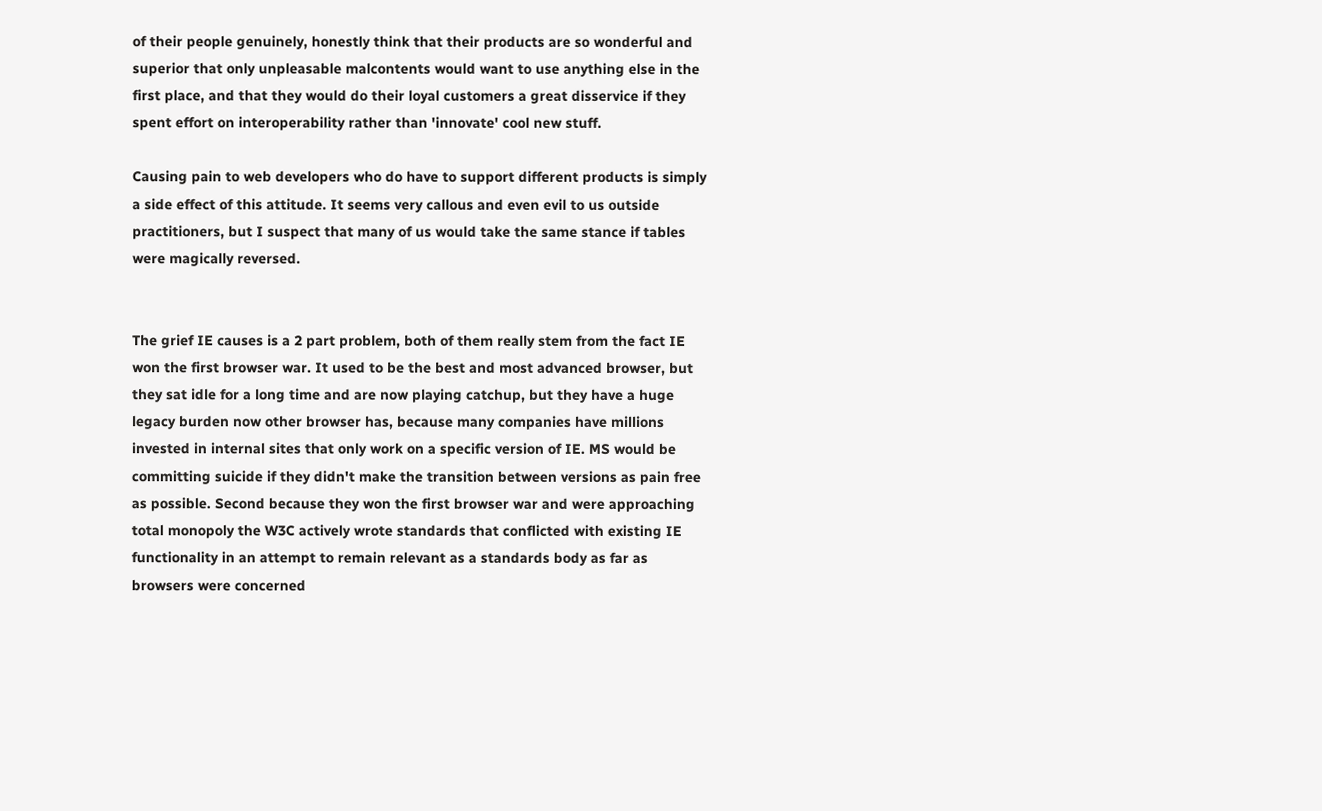of their people genuinely, honestly think that their products are so wonderful and superior that only unpleasable malcontents would want to use anything else in the first place, and that they would do their loyal customers a great disservice if they spent effort on interoperability rather than 'innovate' cool new stuff.

Causing pain to web developers who do have to support different products is simply a side effect of this attitude. It seems very callous and even evil to us outside practitioners, but I suspect that many of us would take the same stance if tables were magically reversed.


The grief IE causes is a 2 part problem, both of them really stem from the fact IE won the first browser war. It used to be the best and most advanced browser, but they sat idle for a long time and are now playing catchup, but they have a huge legacy burden now other browser has, because many companies have millions invested in internal sites that only work on a specific version of IE. MS would be committing suicide if they didn't make the transition between versions as pain free as possible. Second because they won the first browser war and were approaching total monopoly the W3C actively wrote standards that conflicted with existing IE functionality in an attempt to remain relevant as a standards body as far as browsers were concerned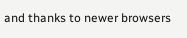and thanks to newer browsers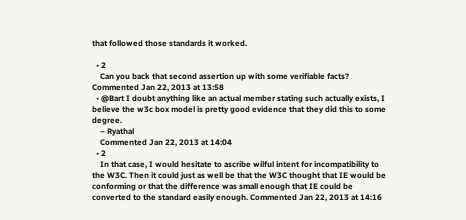that followed those standards it worked.

  • 2
    Can you back that second assertion up with some verifiable facts? Commented Jan 22, 2013 at 13:58
  • @Bart I doubt anything like an actual member stating such actually exists, I believe the w3c box model is pretty good evidence that they did this to some degree.
    – Ryathal
    Commented Jan 22, 2013 at 14:04
  • 2
    In that case, I would hesitate to ascribe wilful intent for incompatibility to the W3C. Then it could just as well be that the W3C thought that IE would be conforming or that the difference was small enough that IE could be converted to the standard easily enough. Commented Jan 22, 2013 at 14:16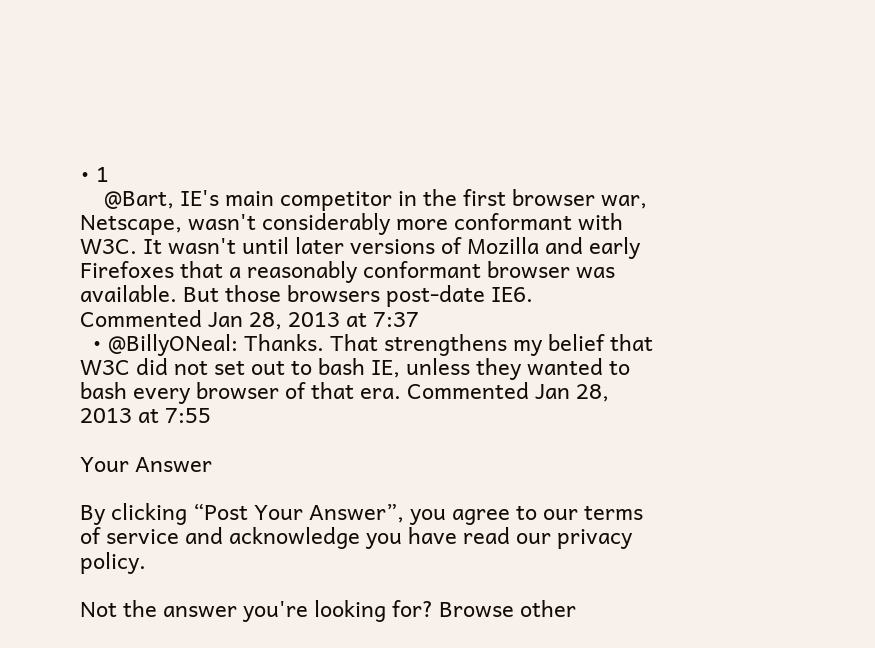• 1
    @Bart, IE's main competitor in the first browser war, Netscape, wasn't considerably more conformant with W3C. It wasn't until later versions of Mozilla and early Firefoxes that a reasonably conformant browser was available. But those browsers post-date IE6. Commented Jan 28, 2013 at 7:37
  • @BillyONeal: Thanks. That strengthens my belief that W3C did not set out to bash IE, unless they wanted to bash every browser of that era. Commented Jan 28, 2013 at 7:55

Your Answer

By clicking “Post Your Answer”, you agree to our terms of service and acknowledge you have read our privacy policy.

Not the answer you're looking for? Browse other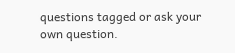questions tagged or ask your own question.